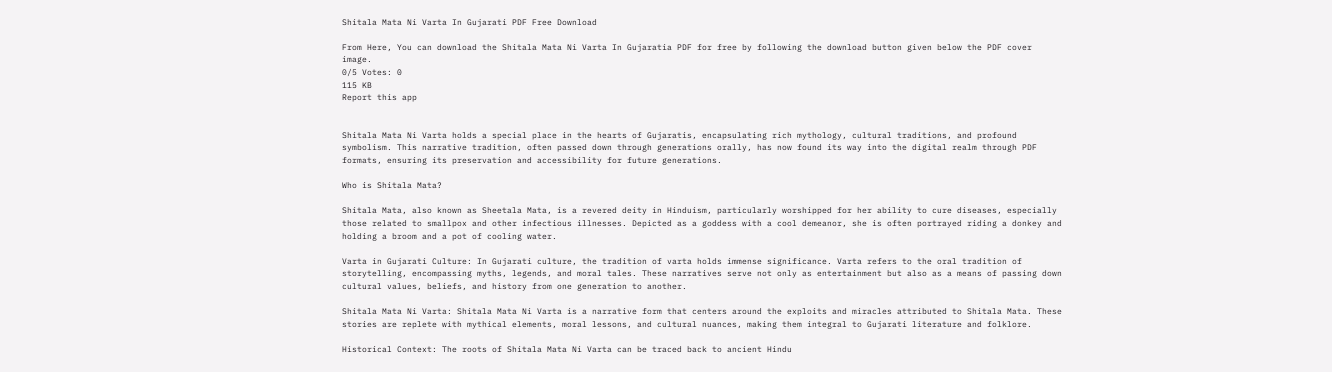Shitala Mata Ni Varta In Gujarati PDF Free Download

From Here, You can download the Shitala Mata Ni Varta In Gujaratia PDF for free by following the download button given below the PDF cover image.
0/5 Votes: 0
115 KB
Report this app


Shitala Mata Ni Varta holds a special place in the hearts of Gujaratis, encapsulating rich mythology, cultural traditions, and profound symbolism. This narrative tradition, often passed down through generations orally, has now found its way into the digital realm through PDF formats, ensuring its preservation and accessibility for future generations.

Who is Shitala Mata?

Shitala Mata, also known as Sheetala Mata, is a revered deity in Hinduism, particularly worshipped for her ability to cure diseases, especially those related to smallpox and other infectious illnesses. Depicted as a goddess with a cool demeanor, she is often portrayed riding a donkey and holding a broom and a pot of cooling water.

Varta in Gujarati Culture: In Gujarati culture, the tradition of varta holds immense significance. Varta refers to the oral tradition of storytelling, encompassing myths, legends, and moral tales. These narratives serve not only as entertainment but also as a means of passing down cultural values, beliefs, and history from one generation to another.

Shitala Mata Ni Varta: Shitala Mata Ni Varta is a narrative form that centers around the exploits and miracles attributed to Shitala Mata. These stories are replete with mythical elements, moral lessons, and cultural nuances, making them integral to Gujarati literature and folklore.

Historical Context: The roots of Shitala Mata Ni Varta can be traced back to ancient Hindu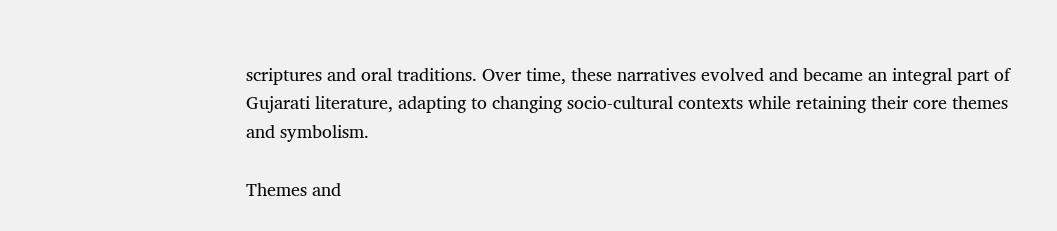scriptures and oral traditions. Over time, these narratives evolved and became an integral part of Gujarati literature, adapting to changing socio-cultural contexts while retaining their core themes and symbolism.

Themes and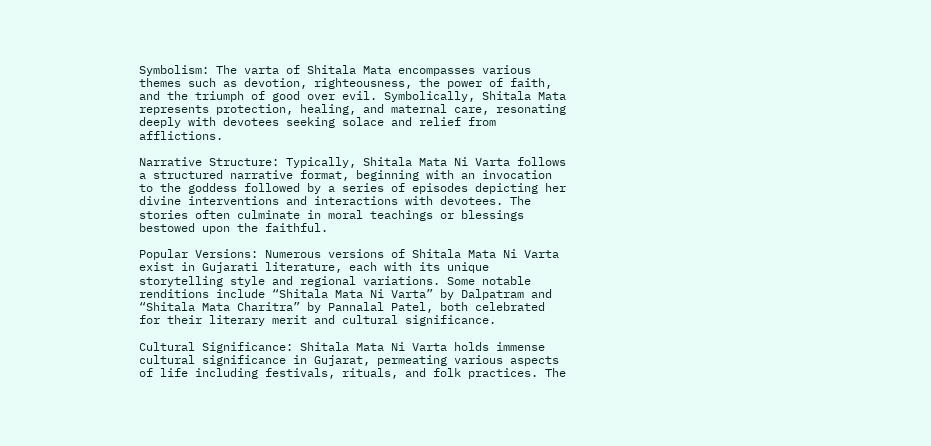Symbolism: The varta of Shitala Mata encompasses various themes such as devotion, righteousness, the power of faith, and the triumph of good over evil. Symbolically, Shitala Mata represents protection, healing, and maternal care, resonating deeply with devotees seeking solace and relief from afflictions.

Narrative Structure: Typically, Shitala Mata Ni Varta follows a structured narrative format, beginning with an invocation to the goddess followed by a series of episodes depicting her divine interventions and interactions with devotees. The stories often culminate in moral teachings or blessings bestowed upon the faithful.

Popular Versions: Numerous versions of Shitala Mata Ni Varta exist in Gujarati literature, each with its unique storytelling style and regional variations. Some notable renditions include “Shitala Mata Ni Varta” by Dalpatram and “Shitala Mata Charitra” by Pannalal Patel, both celebrated for their literary merit and cultural significance.

Cultural Significance: Shitala Mata Ni Varta holds immense cultural significance in Gujarat, permeating various aspects of life including festivals, rituals, and folk practices. The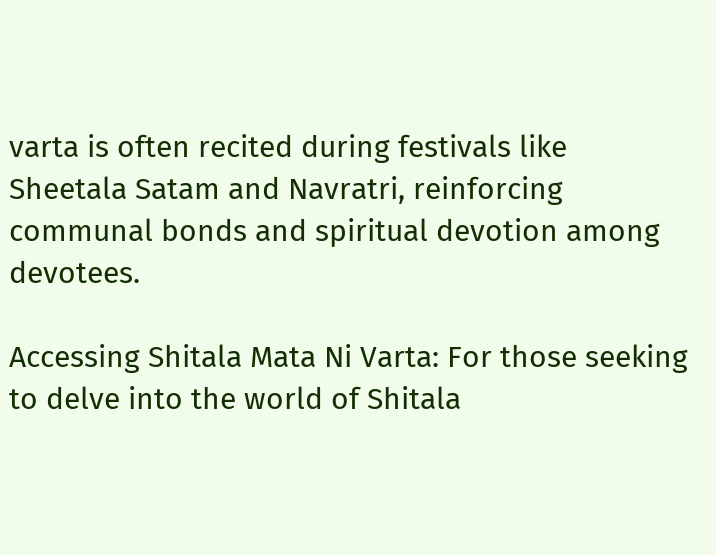varta is often recited during festivals like Sheetala Satam and Navratri, reinforcing communal bonds and spiritual devotion among devotees.

Accessing Shitala Mata Ni Varta: For those seeking to delve into the world of Shitala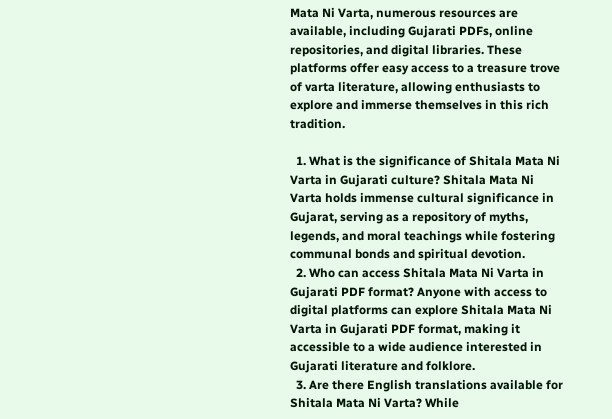Mata Ni Varta, numerous resources are available, including Gujarati PDFs, online repositories, and digital libraries. These platforms offer easy access to a treasure trove of varta literature, allowing enthusiasts to explore and immerse themselves in this rich tradition.

  1. What is the significance of Shitala Mata Ni Varta in Gujarati culture? Shitala Mata Ni Varta holds immense cultural significance in Gujarat, serving as a repository of myths, legends, and moral teachings while fostering communal bonds and spiritual devotion.
  2. Who can access Shitala Mata Ni Varta in Gujarati PDF format? Anyone with access to digital platforms can explore Shitala Mata Ni Varta in Gujarati PDF format, making it accessible to a wide audience interested in Gujarati literature and folklore.
  3. Are there English translations available for Shitala Mata Ni Varta? While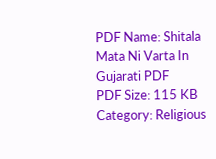PDF Name: Shitala Mata Ni Varta In Gujarati PDF
PDF Size: 115 KB
Category: Religious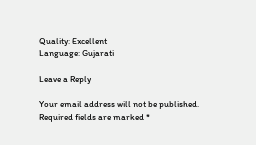Quality: Excellent
Language: Gujarati

Leave a Reply

Your email address will not be published. Required fields are marked *